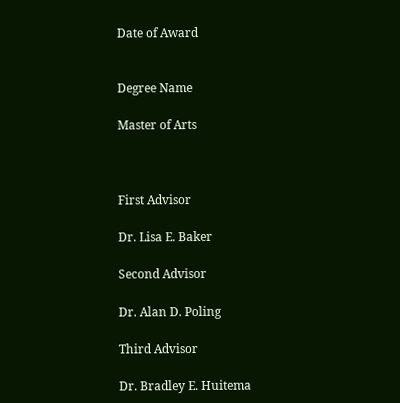Date of Award


Degree Name

Master of Arts



First Advisor

Dr. Lisa E. Baker

Second Advisor

Dr. Alan D. Poling

Third Advisor

Dr. Bradley E. Huitema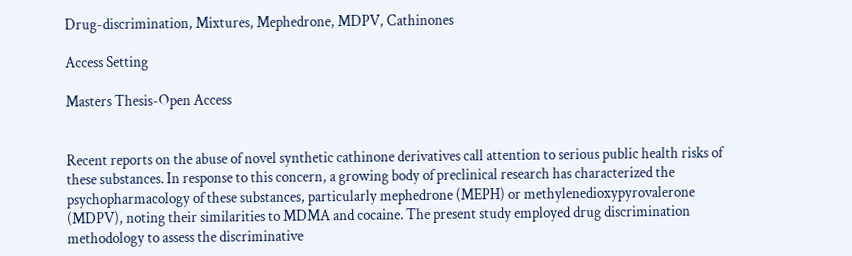Drug-discrimination, Mixtures, Mephedrone, MDPV, Cathinones

Access Setting

Masters Thesis-Open Access


Recent reports on the abuse of novel synthetic cathinone derivatives call attention to serious public health risks of these substances. In response to this concern, a growing body of preclinical research has characterized the psychopharmacology of these substances, particularly mephedrone (MEPH) or methylenedioxypyrovalerone (MDPV), noting their similarities to MDMA and cocaine. The present study employed drug discrimination methodology to assess the discriminative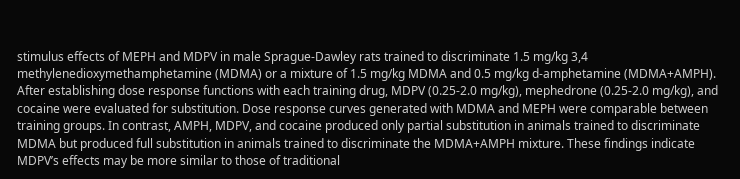stimulus effects of MEPH and MDPV in male Sprague-Dawley rats trained to discriminate 1.5 mg/kg 3,4 methylenedioxymethamphetamine (MDMA) or a mixture of 1.5 mg/kg MDMA and 0.5 mg/kg d-amphetamine (MDMA+AMPH). After establishing dose response functions with each training drug, MDPV (0.25-2.0 mg/kg), mephedrone (0.25-2.0 mg/kg), and cocaine were evaluated for substitution. Dose response curves generated with MDMA and MEPH were comparable between training groups. In contrast, AMPH, MDPV, and cocaine produced only partial substitution in animals trained to discriminate MDMA but produced full substitution in animals trained to discriminate the MDMA+AMPH mixture. These findings indicate MDPV’s effects may be more similar to those of traditional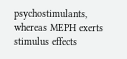psychostimulants, whereas MEPH exerts stimulus effects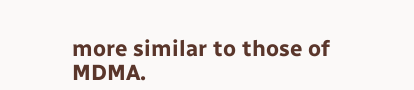more similar to those of MDMA.